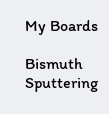My Boards

Bismuth Sputtering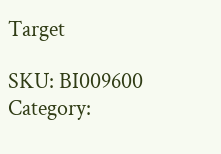Target

SKU: BI009600 Category: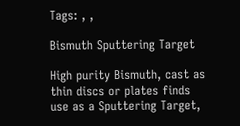Tags: , ,

Bismuth Sputtering Target

High purity Bismuth, cast as thin discs or plates finds use as a Sputtering Target,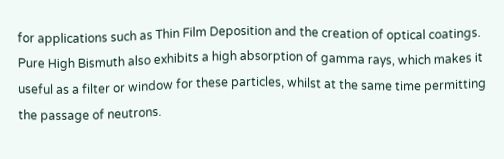for applications such as Thin Film Deposition and the creation of optical coatings. Pure High Bismuth also exhibits a high absorption of gamma rays, which makes it useful as a filter or window for these particles, whilst at the same time permitting the passage of neutrons.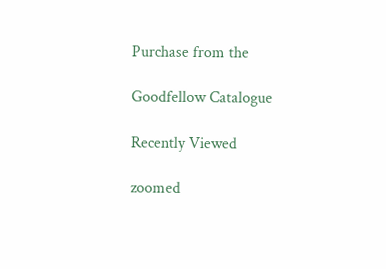Purchase from the

Goodfellow Catalogue

Recently Viewed

zoomed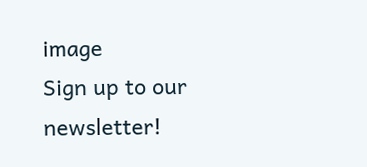image
Sign up to our newsletter!